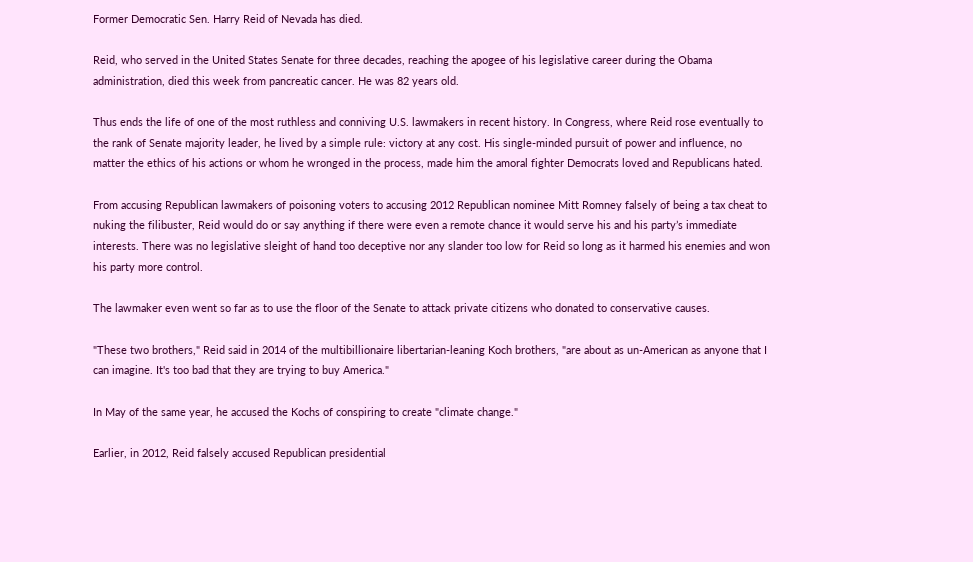Former Democratic Sen. Harry Reid of Nevada has died.

Reid, who served in the United States Senate for three decades, reaching the apogee of his legislative career during the Obama administration, died this week from pancreatic cancer. He was 82 years old.

Thus ends the life of one of the most ruthless and conniving U.S. lawmakers in recent history. In Congress, where Reid rose eventually to the rank of Senate majority leader, he lived by a simple rule: victory at any cost. His single-minded pursuit of power and influence, no matter the ethics of his actions or whom he wronged in the process, made him the amoral fighter Democrats loved and Republicans hated.

From accusing Republican lawmakers of poisoning voters to accusing 2012 Republican nominee Mitt Romney falsely of being a tax cheat to nuking the filibuster, Reid would do or say anything if there were even a remote chance it would serve his and his party’s immediate interests. There was no legislative sleight of hand too deceptive nor any slander too low for Reid so long as it harmed his enemies and won his party more control.

The lawmaker even went so far as to use the floor of the Senate to attack private citizens who donated to conservative causes.

"These two brothers," Reid said in 2014 of the multibillionaire libertarian-leaning Koch brothers, "are about as un-American as anyone that I can imagine. It's too bad that they are trying to buy America."

In May of the same year, he accused the Kochs of conspiring to create "climate change."

Earlier, in 2012, Reid falsely accused Republican presidential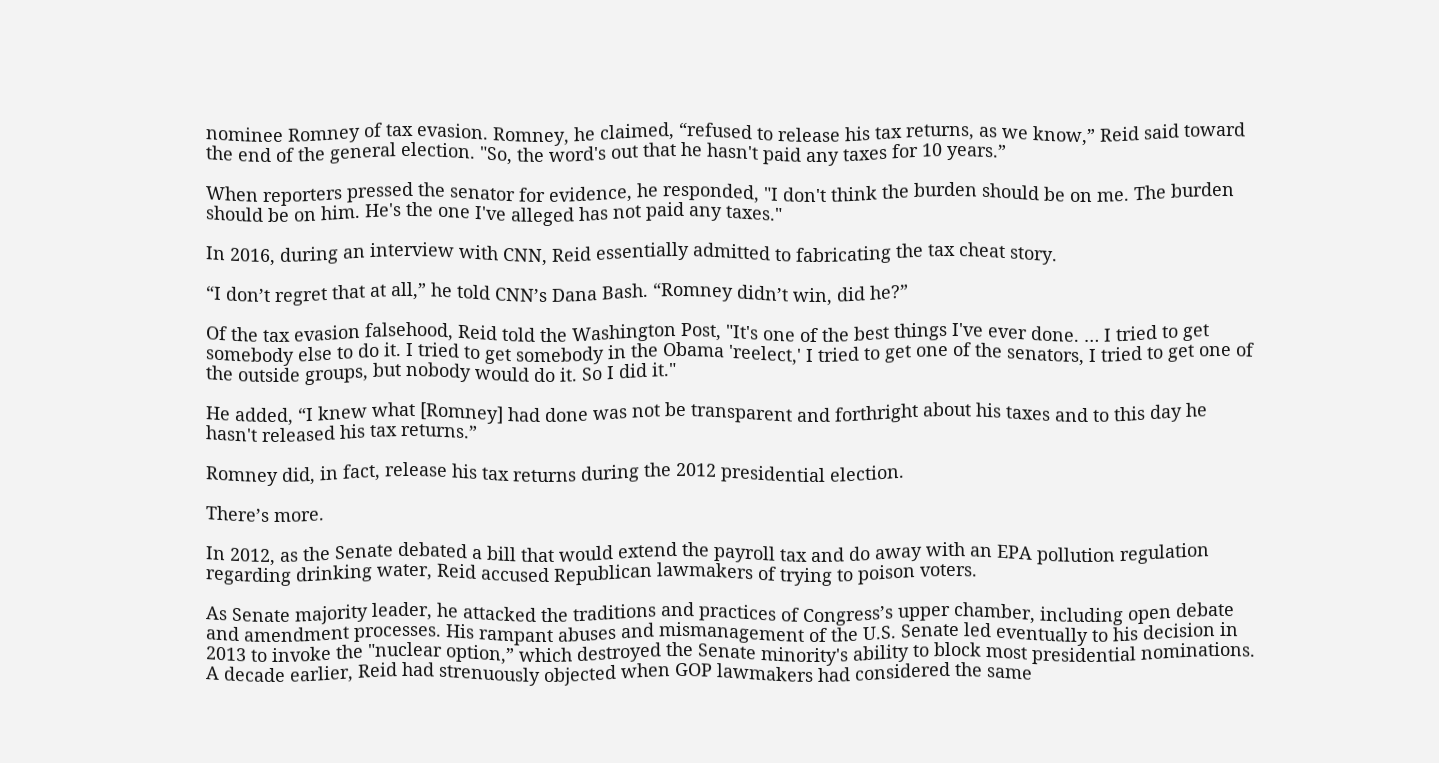nominee Romney of tax evasion. Romney, he claimed, “refused to release his tax returns, as we know,” Reid said toward the end of the general election. "So, the word's out that he hasn't paid any taxes for 10 years.”

When reporters pressed the senator for evidence, he responded, "I don't think the burden should be on me. The burden should be on him. He's the one I've alleged has not paid any taxes."

In 2016, during an interview with CNN, Reid essentially admitted to fabricating the tax cheat story.

“I don’t regret that at all,” he told CNN’s Dana Bash. “Romney didn’t win, did he?”

Of the tax evasion falsehood, Reid told the Washington Post, "It's one of the best things I've ever done. … I tried to get somebody else to do it. I tried to get somebody in the Obama 'reelect,' I tried to get one of the senators, I tried to get one of the outside groups, but nobody would do it. So I did it."

He added, “I knew what [Romney] had done was not be transparent and forthright about his taxes and to this day he hasn't released his tax returns.”

Romney did, in fact, release his tax returns during the 2012 presidential election.

There’s more.

In 2012, as the Senate debated a bill that would extend the payroll tax and do away with an EPA pollution regulation regarding drinking water, Reid accused Republican lawmakers of trying to poison voters.

As Senate majority leader, he attacked the traditions and practices of Congress’s upper chamber, including open debate and amendment processes. His rampant abuses and mismanagement of the U.S. Senate led eventually to his decision in 2013 to invoke the "nuclear option,” which destroyed the Senate minority's ability to block most presidential nominations. A decade earlier, Reid had strenuously objected when GOP lawmakers had considered the same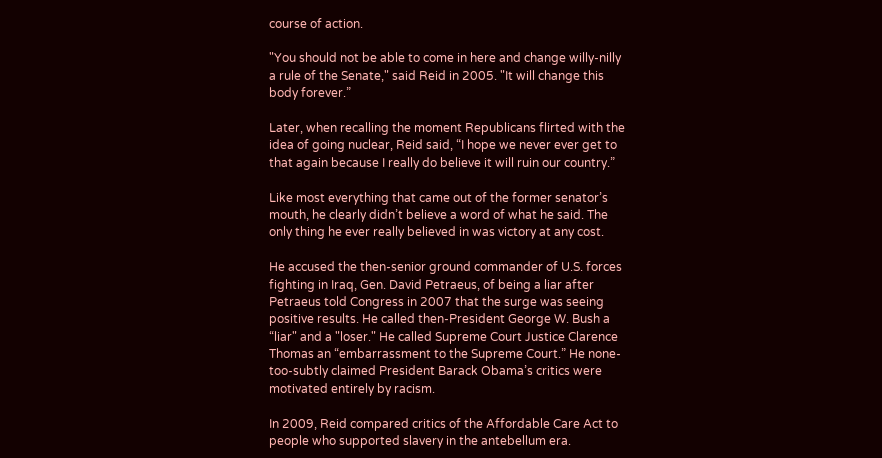course of action.

"You should not be able to come in here and change willy-nilly a rule of the Senate," said Reid in 2005. "It will change this body forever.”

Later, when recalling the moment Republicans flirted with the idea of going nuclear, Reid said, “I hope we never ever get to that again because I really do believe it will ruin our country.”

Like most everything that came out of the former senator’s mouth, he clearly didn’t believe a word of what he said. The only thing he ever really believed in was victory at any cost.

He accused the then-senior ground commander of U.S. forces fighting in Iraq, Gen. David Petraeus, of being a liar after Petraeus told Congress in 2007 that the surge was seeing positive results. He called then-President George W. Bush a “liar" and a "loser." He called Supreme Court Justice Clarence Thomas an “embarrassment to the Supreme Court.” He none-too-subtly claimed President Barack Obama’s critics were motivated entirely by racism.

In 2009, Reid compared critics of the Affordable Care Act to people who supported slavery in the antebellum era.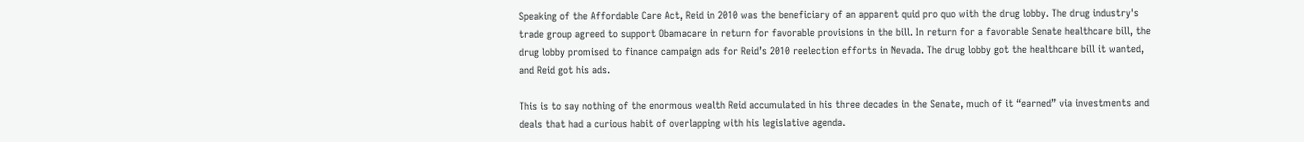Speaking of the Affordable Care Act, Reid in 2010 was the beneficiary of an apparent quid pro quo with the drug lobby. The drug industry's trade group agreed to support Obamacare in return for favorable provisions in the bill. In return for a favorable Senate healthcare bill, the drug lobby promised to finance campaign ads for Reid’s 2010 reelection efforts in Nevada. The drug lobby got the healthcare bill it wanted, and Reid got his ads.

This is to say nothing of the enormous wealth Reid accumulated in his three decades in the Senate, much of it “earned” via investments and deals that had a curious habit of overlapping with his legislative agenda.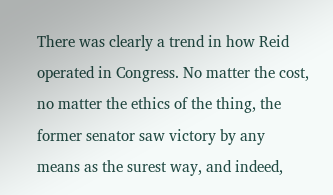There was clearly a trend in how Reid operated in Congress. No matter the cost, no matter the ethics of the thing, the former senator saw victory by any means as the surest way, and indeed,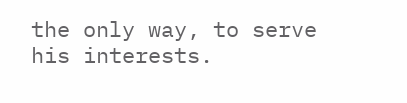the only way, to serve his interests.